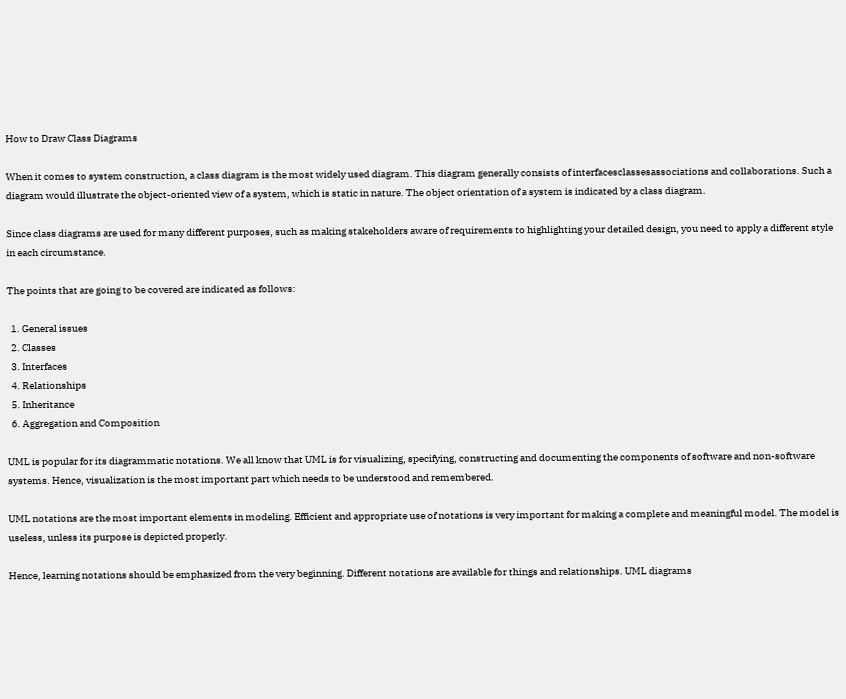How to Draw Class Diagrams

When it comes to system construction, a class diagram is the most widely used diagram. This diagram generally consists of interfacesclassesassociations and collaborations. Such a diagram would illustrate the object-oriented view of a system, which is static in nature. The object orientation of a system is indicated by a class diagram.

Since class diagrams are used for many different purposes, such as making stakeholders aware of requirements to highlighting your detailed design, you need to apply a different style in each circumstance.

The points that are going to be covered are indicated as follows:

  1. General issues
  2. Classes
  3. Interfaces
  4. Relationships
  5. Inheritance
  6. Aggregation and Composition

UML is popular for its diagrammatic notations. We all know that UML is for visualizing, specifying, constructing and documenting the components of software and non-software systems. Hence, visualization is the most important part which needs to be understood and remembered.

UML notations are the most important elements in modeling. Efficient and appropriate use of notations is very important for making a complete and meaningful model. The model is useless, unless its purpose is depicted properly.

Hence, learning notations should be emphasized from the very beginning. Different notations are available for things and relationships. UML diagrams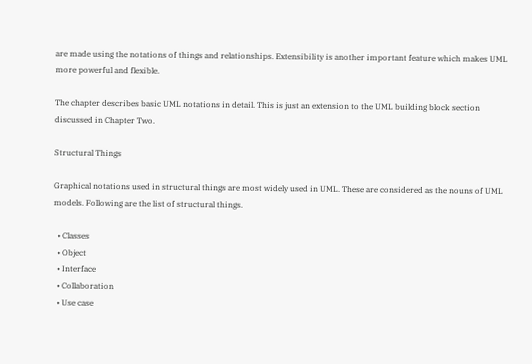are made using the notations of things and relationships. Extensibility is another important feature which makes UML more powerful and flexible.

The chapter describes basic UML notations in detail. This is just an extension to the UML building block section discussed in Chapter Two.

Structural Things

Graphical notations used in structural things are most widely used in UML. These are considered as the nouns of UML models. Following are the list of structural things.

  • Classes
  • Object
  • Interface
  • Collaboration
  • Use case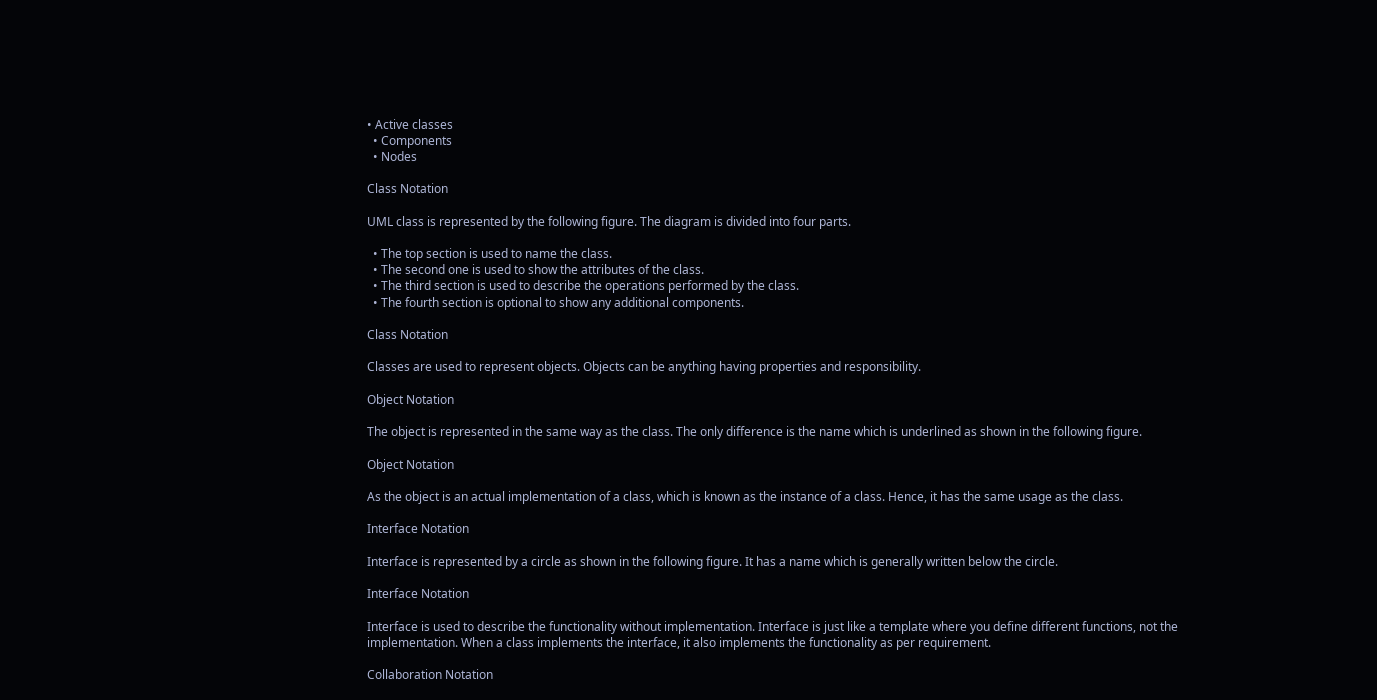• Active classes
  • Components
  • Nodes

Class Notation

UML class is represented by the following figure. The diagram is divided into four parts.

  • The top section is used to name the class.
  • The second one is used to show the attributes of the class.
  • The third section is used to describe the operations performed by the class.
  • The fourth section is optional to show any additional components.

Class Notation

Classes are used to represent objects. Objects can be anything having properties and responsibility.

Object Notation

The object is represented in the same way as the class. The only difference is the name which is underlined as shown in the following figure.

Object Notation

As the object is an actual implementation of a class, which is known as the instance of a class. Hence, it has the same usage as the class.

Interface Notation

Interface is represented by a circle as shown in the following figure. It has a name which is generally written below the circle.

Interface Notation

Interface is used to describe the functionality without implementation. Interface is just like a template where you define different functions, not the implementation. When a class implements the interface, it also implements the functionality as per requirement.

Collaboration Notation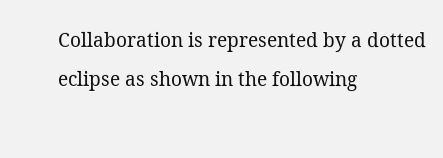Collaboration is represented by a dotted eclipse as shown in the following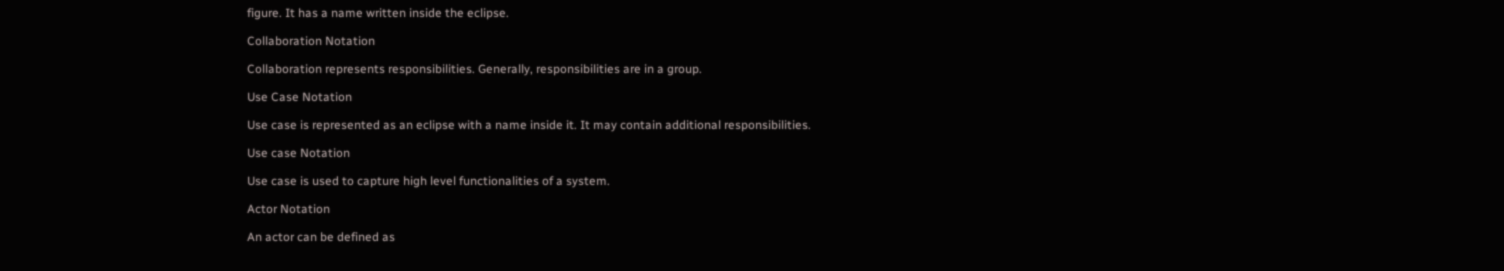figure. It has a name written inside the eclipse.

Collaboration Notation

Collaboration represents responsibilities. Generally, responsibilities are in a group.

Use Case Notation

Use case is represented as an eclipse with a name inside it. It may contain additional responsibilities.

Use case Notation

Use case is used to capture high level functionalities of a system.

Actor Notation

An actor can be defined as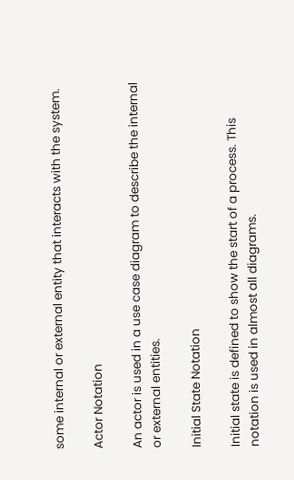some internal or external entity that interacts with the system.

Actor Notation

An actor is used in a use case diagram to describe the internal or external entities.

Initial State Notation

Initial state is defined to show the start of a process. This notation is used in almost all diagrams.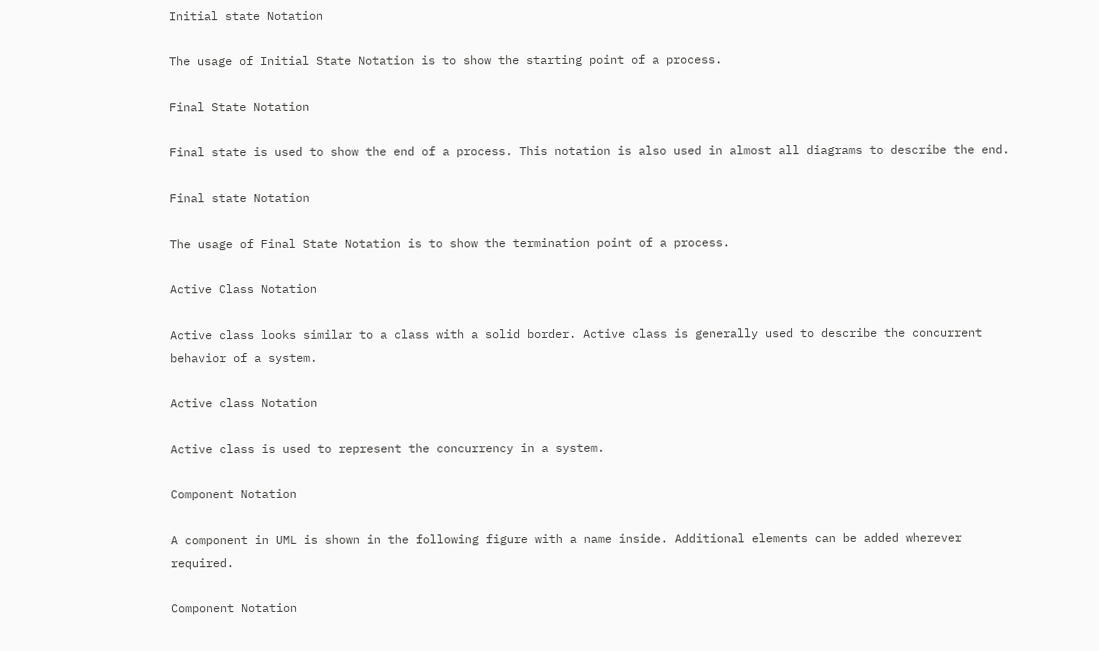Initial state Notation

The usage of Initial State Notation is to show the starting point of a process.

Final State Notation

Final state is used to show the end of a process. This notation is also used in almost all diagrams to describe the end.

Final state Notation

The usage of Final State Notation is to show the termination point of a process.

Active Class Notation

Active class looks similar to a class with a solid border. Active class is generally used to describe the concurrent behavior of a system.

Active class Notation

Active class is used to represent the concurrency in a system.

Component Notation

A component in UML is shown in the following figure with a name inside. Additional elements can be added wherever required.

Component Notation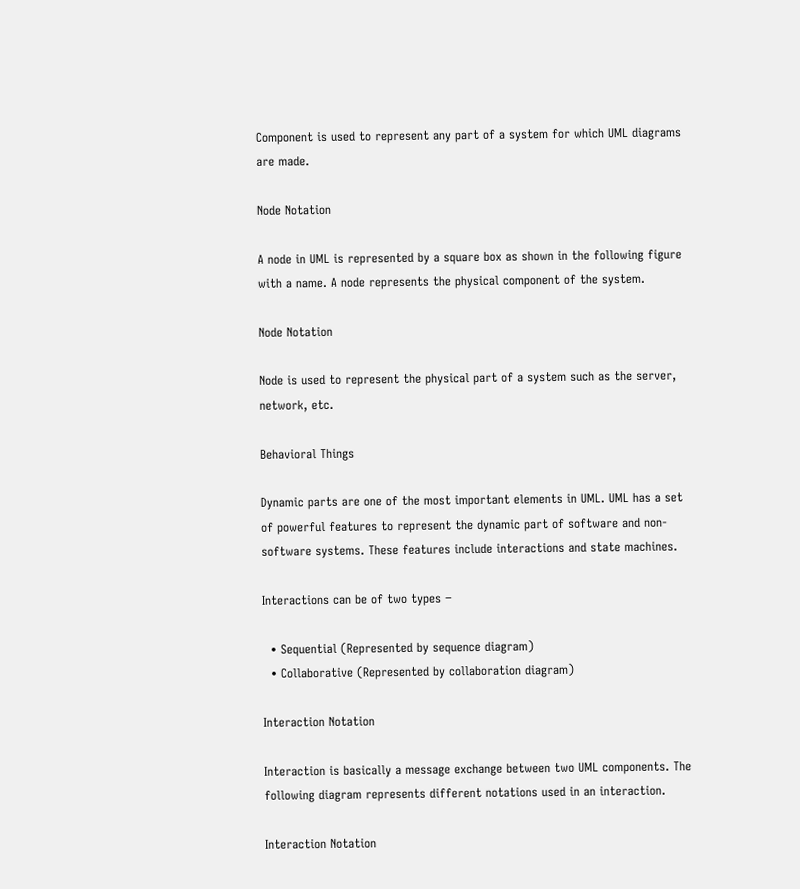Component is used to represent any part of a system for which UML diagrams are made.

Node Notation

A node in UML is represented by a square box as shown in the following figure with a name. A node represents the physical component of the system.

Node Notation

Node is used to represent the physical part of a system such as the server, network, etc.

Behavioral Things

Dynamic parts are one of the most important elements in UML. UML has a set of powerful features to represent the dynamic part of software and non-software systems. These features include interactions and state machines.

Interactions can be of two types −

  • Sequential (Represented by sequence diagram)
  • Collaborative (Represented by collaboration diagram)

Interaction Notation

Interaction is basically a message exchange between two UML components. The following diagram represents different notations used in an interaction.

Interaction Notation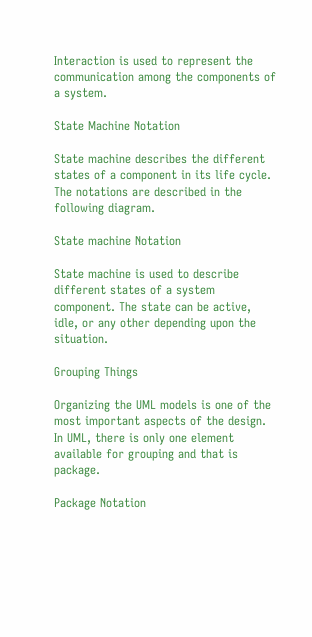Interaction is used to represent the communication among the components of a system.

State Machine Notation

State machine describes the different states of a component in its life cycle. The notations are described in the following diagram.

State machine Notation

State machine is used to describe different states of a system component. The state can be active, idle, or any other depending upon the situation.

Grouping Things

Organizing the UML models is one of the most important aspects of the design. In UML, there is only one element available for grouping and that is package.

Package Notation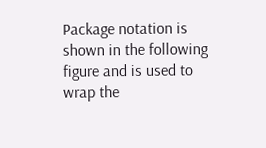Package notation is shown in the following figure and is used to wrap the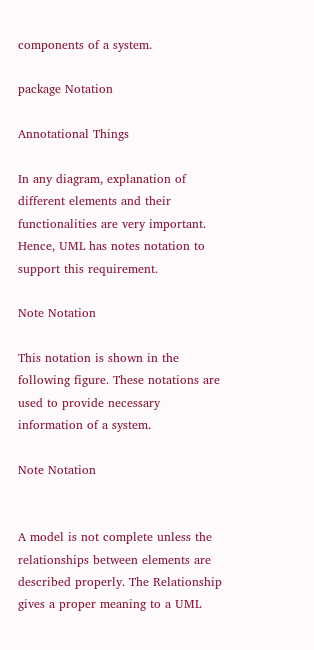components of a system.

package Notation

Annotational Things

In any diagram, explanation of different elements and their functionalities are very important. Hence, UML has notes notation to support this requirement.

Note Notation

This notation is shown in the following figure. These notations are used to provide necessary information of a system.

Note Notation


A model is not complete unless the relationships between elements are described properly. The Relationship gives a proper meaning to a UML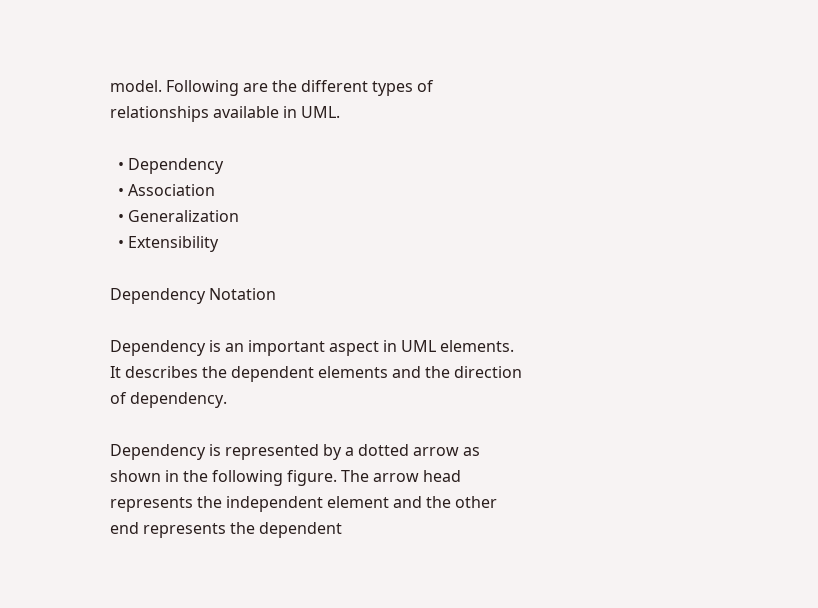model. Following are the different types of relationships available in UML.

  • Dependency
  • Association
  • Generalization
  • Extensibility

Dependency Notation

Dependency is an important aspect in UML elements. It describes the dependent elements and the direction of dependency.

Dependency is represented by a dotted arrow as shown in the following figure. The arrow head represents the independent element and the other end represents the dependent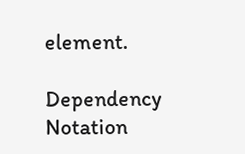element.

Dependency Notation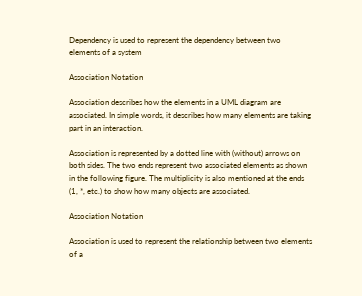Dependency is used to represent the dependency between two elements of a system

Association Notation

Association describes how the elements in a UML diagram are associated. In simple words, it describes how many elements are taking part in an interaction.

Association is represented by a dotted line with (without) arrows on both sides. The two ends represent two associated elements as shown in the following figure. The multiplicity is also mentioned at the ends (1, *, etc.) to show how many objects are associated.

Association Notation

Association is used to represent the relationship between two elements of a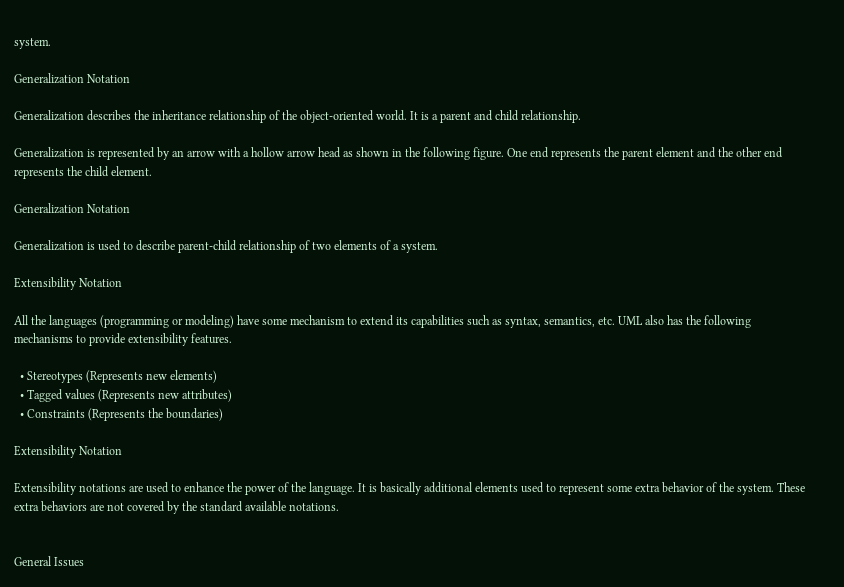system.

Generalization Notation

Generalization describes the inheritance relationship of the object-oriented world. It is a parent and child relationship.

Generalization is represented by an arrow with a hollow arrow head as shown in the following figure. One end represents the parent element and the other end represents the child element.

Generalization Notation

Generalization is used to describe parent-child relationship of two elements of a system.

Extensibility Notation

All the languages (programming or modeling) have some mechanism to extend its capabilities such as syntax, semantics, etc. UML also has the following mechanisms to provide extensibility features.

  • Stereotypes (Represents new elements)
  • Tagged values (Represents new attributes)
  • Constraints (Represents the boundaries)

Extensibility Notation

Extensibility notations are used to enhance the power of the language. It is basically additional elements used to represent some extra behavior of the system. These extra behaviors are not covered by the standard available notations.


General Issues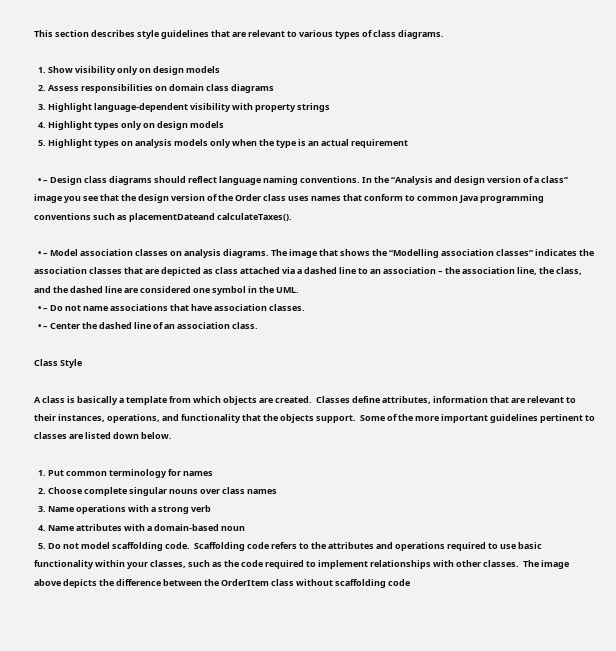This section describes style guidelines that are relevant to various types of class diagrams.

  1. Show visibility only on design models
  2. Assess responsibilities on domain class diagrams
  3. Highlight language-dependent visibility with property strings
  4. Highlight types only on design models
  5. Highlight types on analysis models only when the type is an actual requirement

  • – Design class diagrams should reflect language naming conventions. In the “Analysis and design version of a class” image you see that the design version of the Order class uses names that conform to common Java programming conventions such as placementDateand calculateTaxes().

  • – Model association classes on analysis diagrams. The image that shows the “Modelling association classes” indicates the association classes that are depicted as class attached via a dashed line to an association – the association line, the class, and the dashed line are considered one symbol in the UML.
  • – Do not name associations that have association classes.
  • – Center the dashed line of an association class.

Class Style

A class is basically a template from which objects are created.  Classes define attributes, information that are relevant to their instances, operations, and functionality that the objects support.  Some of the more important guidelines pertinent to classes are listed down below.

  1. Put common terminology for names
  2. Choose complete singular nouns over class names
  3. Name operations with a strong verb
  4. Name attributes with a domain-based noun
  5. Do not model scaffolding code.  Scaffolding code refers to the attributes and operations required to use basic functionality within your classes, such as the code required to implement relationships with other classes.  The image above depicts the difference between the OrderItem class without scaffolding code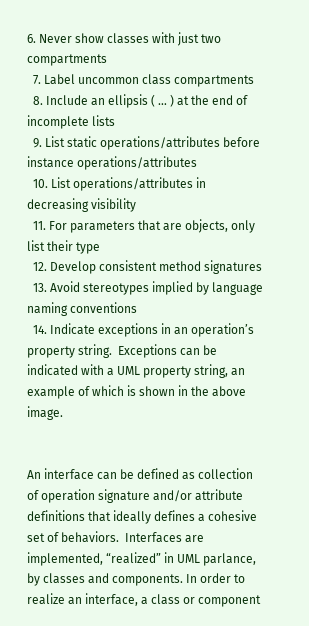6. Never show classes with just two compartments
  7. Label uncommon class compartments
  8. Include an ellipsis ( … ) at the end of incomplete lists
  9. List static operations/attributes before instance operations/attributes
  10. List operations/attributes in decreasing visibility
  11. For parameters that are objects, only list their type
  12. Develop consistent method signatures
  13. Avoid stereotypes implied by language naming conventions
  14. Indicate exceptions in an operation’s property string.  Exceptions can be indicated with a UML property string, an example of which is shown in the above image.


An interface can be defined as collection of operation signature and/or attribute definitions that ideally defines a cohesive set of behaviors.  Interfaces are implemented, “realized” in UML parlance, by classes and components. In order to realize an interface, a class or component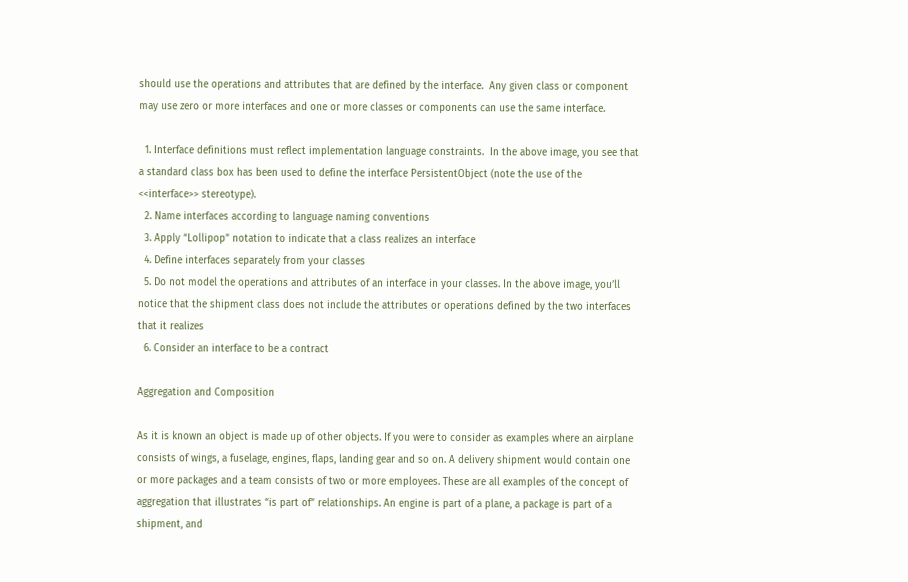should use the operations and attributes that are defined by the interface.  Any given class or component may use zero or more interfaces and one or more classes or components can use the same interface.

  1. Interface definitions must reflect implementation language constraints.  In the above image, you see that a standard class box has been used to define the interface PersistentObject (note the use of the <<interface>> stereotype).
  2. Name interfaces according to language naming conventions
  3. Apply “Lollipop” notation to indicate that a class realizes an interface
  4. Define interfaces separately from your classes
  5. Do not model the operations and attributes of an interface in your classes. In the above image, you’ll notice that the shipment class does not include the attributes or operations defined by the two interfaces that it realizes
  6. Consider an interface to be a contract

Aggregation and Composition

As it is known an object is made up of other objects. If you were to consider as examples where an airplane consists of wings, a fuselage, engines, flaps, landing gear and so on. A delivery shipment would contain one or more packages and a team consists of two or more employees. These are all examples of the concept of aggregation that illustrates “is part of” relationships. An engine is part of a plane, a package is part of a shipment, and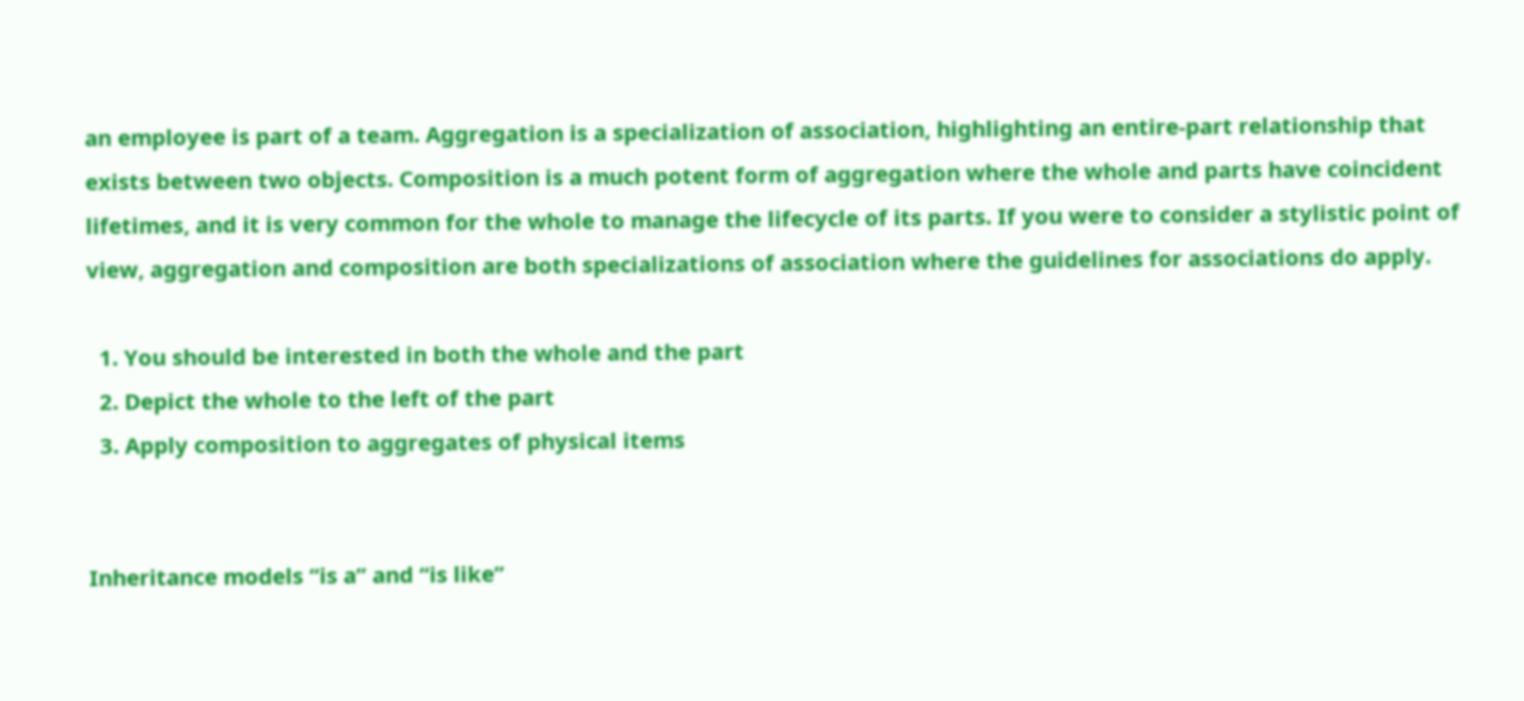an employee is part of a team. Aggregation is a specialization of association, highlighting an entire-part relationship that exists between two objects. Composition is a much potent form of aggregation where the whole and parts have coincident lifetimes, and it is very common for the whole to manage the lifecycle of its parts. If you were to consider a stylistic point of view, aggregation and composition are both specializations of association where the guidelines for associations do apply.

  1. You should be interested in both the whole and the part
  2. Depict the whole to the left of the part
  3. Apply composition to aggregates of physical items


Inheritance models “is a” and “is like”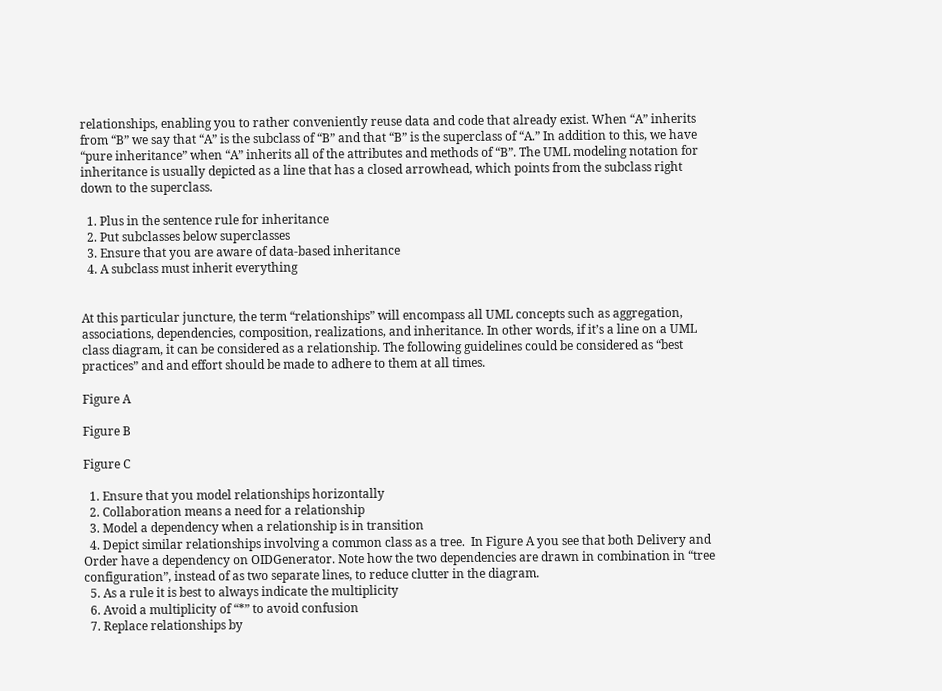relationships, enabling you to rather conveniently reuse data and code that already exist. When “A” inherits from “B” we say that “A” is the subclass of “B” and that “B” is the superclass of “A.” In addition to this, we have “pure inheritance” when “A” inherits all of the attributes and methods of “B”. The UML modeling notation for inheritance is usually depicted as a line that has a closed arrowhead, which points from the subclass right down to the superclass.

  1. Plus in the sentence rule for inheritance
  2. Put subclasses below superclasses
  3. Ensure that you are aware of data-based inheritance
  4. A subclass must inherit everything


At this particular juncture, the term “relationships” will encompass all UML concepts such as aggregation, associations, dependencies, composition, realizations, and inheritance. In other words, if it’s a line on a UML class diagram, it can be considered as a relationship. The following guidelines could be considered as “best practices” and and effort should be made to adhere to them at all times.

Figure A

Figure B

Figure C

  1. Ensure that you model relationships horizontally
  2. Collaboration means a need for a relationship
  3. Model a dependency when a relationship is in transition
  4. Depict similar relationships involving a common class as a tree.  In Figure A you see that both Delivery and Order have a dependency on OIDGenerator. Note how the two dependencies are drawn in combination in “tree configuration”, instead of as two separate lines, to reduce clutter in the diagram.
  5. As a rule it is best to always indicate the multiplicity
  6. Avoid a multiplicity of “*” to avoid confusion
  7. Replace relationships by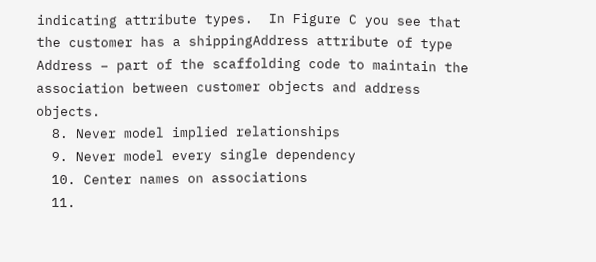indicating attribute types.  In Figure C you see that the customer has a shippingAddress attribute of type Address – part of the scaffolding code to maintain the association between customer objects and address objects.
  8. Never model implied relationships
  9. Never model every single dependency
  10. Center names on associations
  11.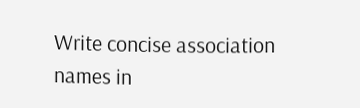Write concise association names in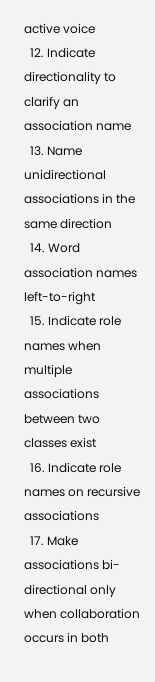active voice
  12. Indicate directionality to clarify an association name
  13. Name unidirectional associations in the same direction
  14. Word association names left-to-right
  15. Indicate role names when multiple associations between two classes exist
  16. Indicate role names on recursive associations
  17. Make associations bi-directional only when collaboration occurs in both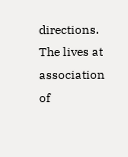directions. The lives at association of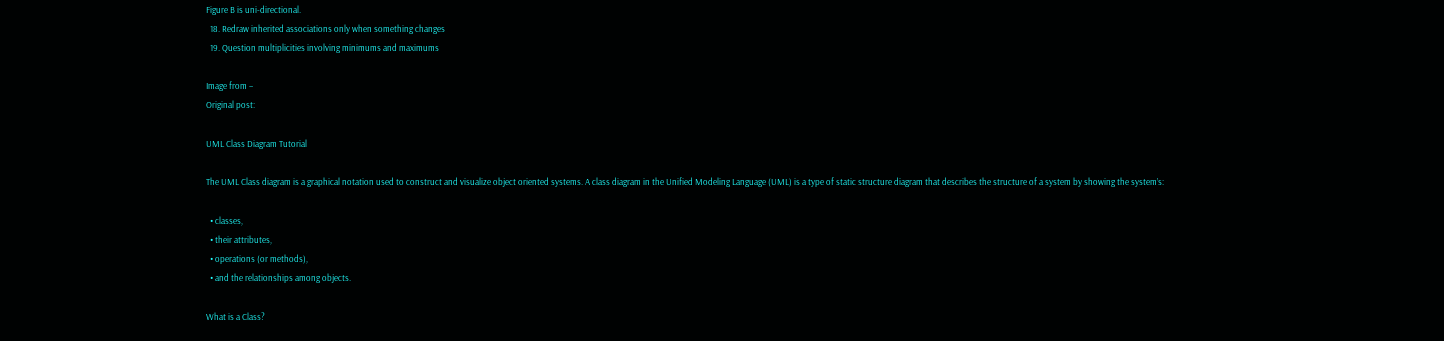Figure B is uni-directional.
  18. Redraw inherited associations only when something changes
  19. Question multiplicities involving minimums and maximums

Image from –
Original post:

UML Class Diagram Tutorial

The UML Class diagram is a graphical notation used to construct and visualize object oriented systems. A class diagram in the Unified Modeling Language (UML) is a type of static structure diagram that describes the structure of a system by showing the system’s:

  • classes,
  • their attributes,
  • operations (or methods),
  • and the relationships among objects.

What is a Class?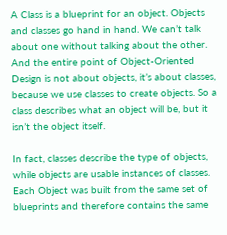A Class is a blueprint for an object. Objects and classes go hand in hand. We can’t talk about one without talking about the other. And the entire point of Object-Oriented Design is not about objects, it’s about classes, because we use classes to create objects. So a class describes what an object will be, but it isn’t the object itself.

In fact, classes describe the type of objects, while objects are usable instances of classes. Each Object was built from the same set of blueprints and therefore contains the same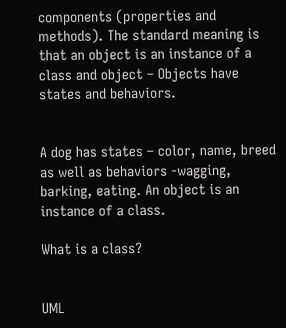components (properties and methods). The standard meaning is that an object is an instance of a class and object – Objects have states and behaviors.


A dog has states – color, name, breed as well as behaviors -wagging, barking, eating. An object is an instance of a class.

What is a class?


UML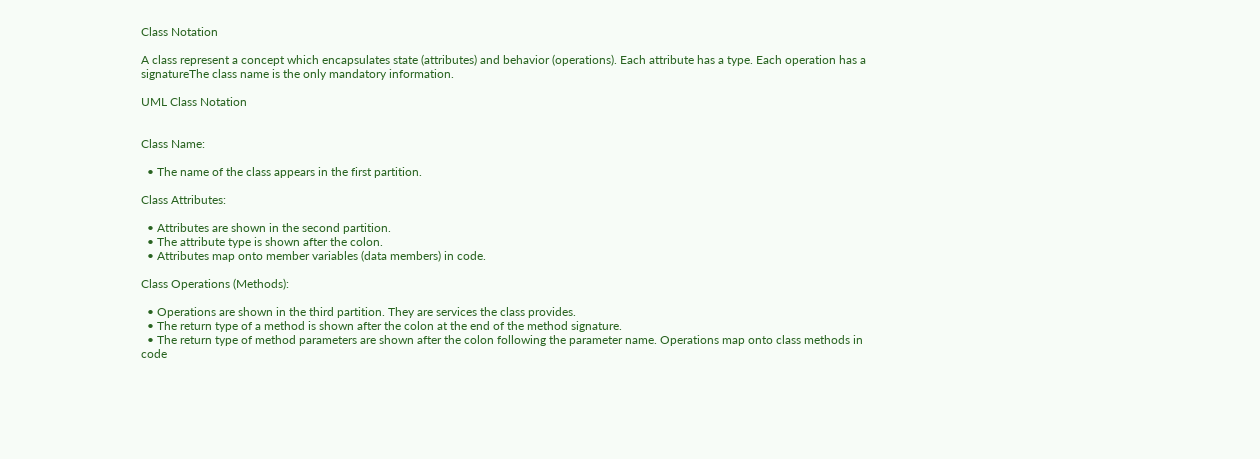Class Notation

A class represent a concept which encapsulates state (attributes) and behavior (operations). Each attribute has a type. Each operation has a signatureThe class name is the only mandatory information.

UML Class Notation


Class Name:

  • The name of the class appears in the first partition.

Class Attributes:

  • Attributes are shown in the second partition.
  • The attribute type is shown after the colon.
  • Attributes map onto member variables (data members) in code.

Class Operations (Methods):

  • Operations are shown in the third partition. They are services the class provides.
  • The return type of a method is shown after the colon at the end of the method signature.
  • The return type of method parameters are shown after the colon following the parameter name. Operations map onto class methods in code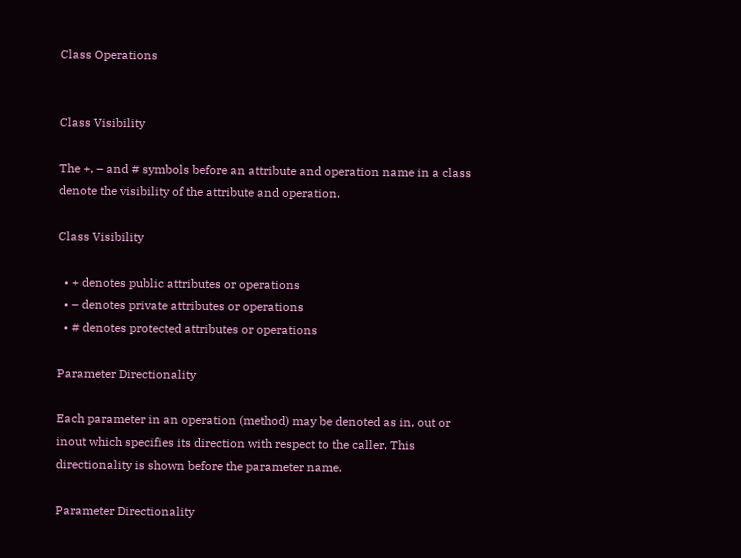Class Operations


Class Visibility

The +, – and # symbols before an attribute and operation name in a class denote the visibility of the attribute and operation.

Class Visibility

  • + denotes public attributes or operations
  • – denotes private attributes or operations
  • # denotes protected attributes or operations

Parameter Directionality

Each parameter in an operation (method) may be denoted as in, out or inout which specifies its direction with respect to the caller. This directionality is shown before the parameter name.

Parameter Directionality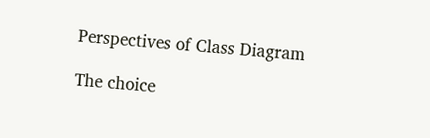Perspectives of Class Diagram

The choice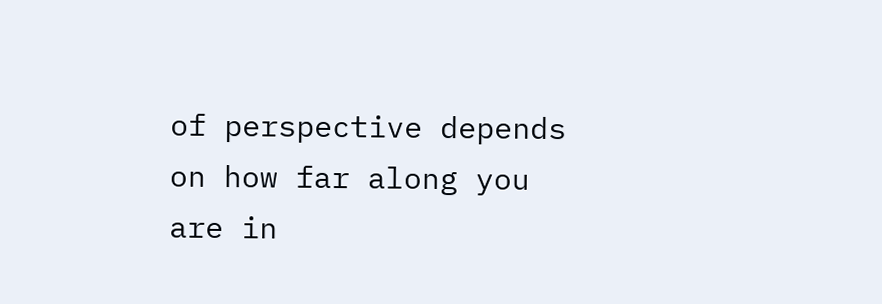of perspective depends on how far along you are in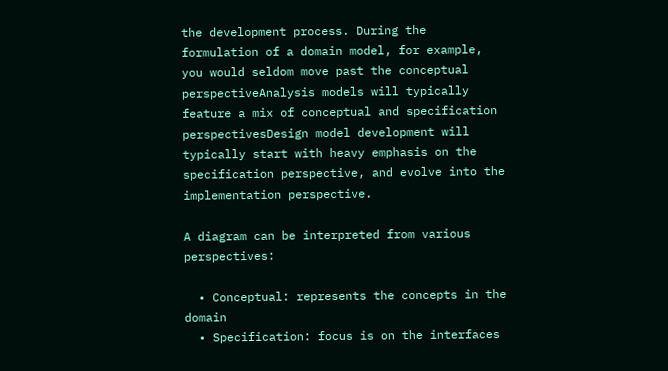the development process. During the formulation of a domain model, for example, you would seldom move past the conceptual perspectiveAnalysis models will typically feature a mix of conceptual and specification perspectivesDesign model development will typically start with heavy emphasis on the specification perspective, and evolve into the implementation perspective.

A diagram can be interpreted from various perspectives:

  • Conceptual: represents the concepts in the domain
  • Specification: focus is on the interfaces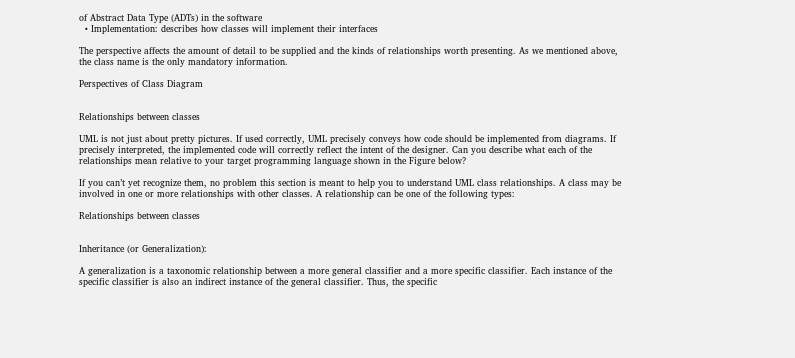of Abstract Data Type (ADTs) in the software
  • Implementation: describes how classes will implement their interfaces

The perspective affects the amount of detail to be supplied and the kinds of relationships worth presenting. As we mentioned above, the class name is the only mandatory information.

Perspectives of Class Diagram


Relationships between classes

UML is not just about pretty pictures. If used correctly, UML precisely conveys how code should be implemented from diagrams. If precisely interpreted, the implemented code will correctly reflect the intent of the designer. Can you describe what each of the relationships mean relative to your target programming language shown in the Figure below?

If you can’t yet recognize them, no problem this section is meant to help you to understand UML class relationships. A class may be involved in one or more relationships with other classes. A relationship can be one of the following types:

Relationships between classes


Inheritance (or Generalization):

A generalization is a taxonomic relationship between a more general classifier and a more specific classifier. Each instance of the specific classifier is also an indirect instance of the general classifier. Thus, the specific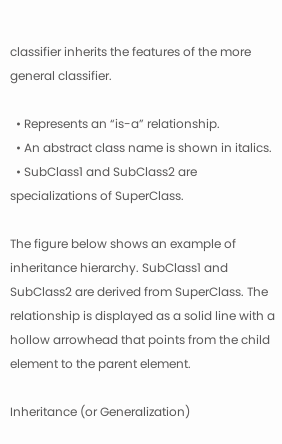classifier inherits the features of the more general classifier.

  • Represents an “is-a” relationship.
  • An abstract class name is shown in italics.
  • SubClass1 and SubClass2 are specializations of SuperClass.

The figure below shows an example of inheritance hierarchy. SubClass1 and SubClass2 are derived from SuperClass. The relationship is displayed as a solid line with a hollow arrowhead that points from the child element to the parent element.

Inheritance (or Generalization)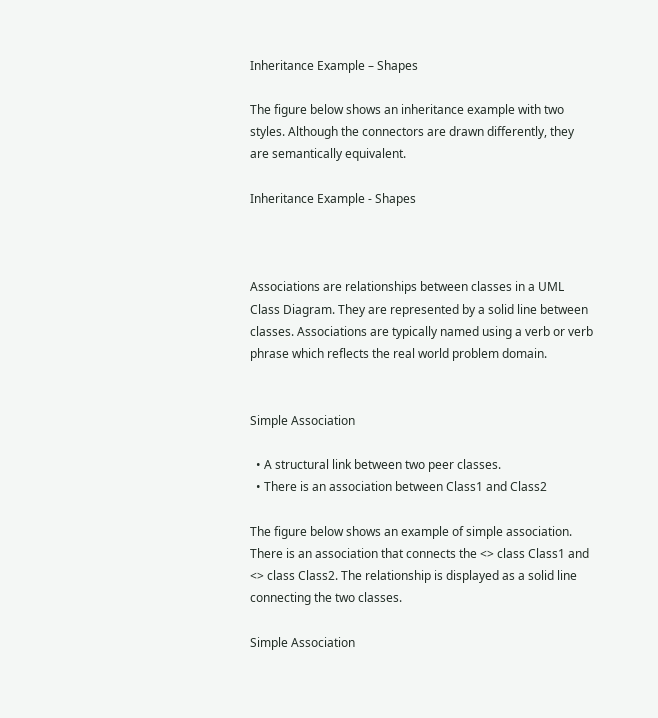Inheritance Example – Shapes

The figure below shows an inheritance example with two styles. Although the connectors are drawn differently, they are semantically equivalent.

Inheritance Example - Shapes



Associations are relationships between classes in a UML Class Diagram. They are represented by a solid line between classes. Associations are typically named using a verb or verb phrase which reflects the real world problem domain.


Simple Association

  • A structural link between two peer classes.
  • There is an association between Class1 and Class2

The figure below shows an example of simple association. There is an association that connects the <> class Class1 and <> class Class2. The relationship is displayed as a solid line connecting the two classes.

Simple Association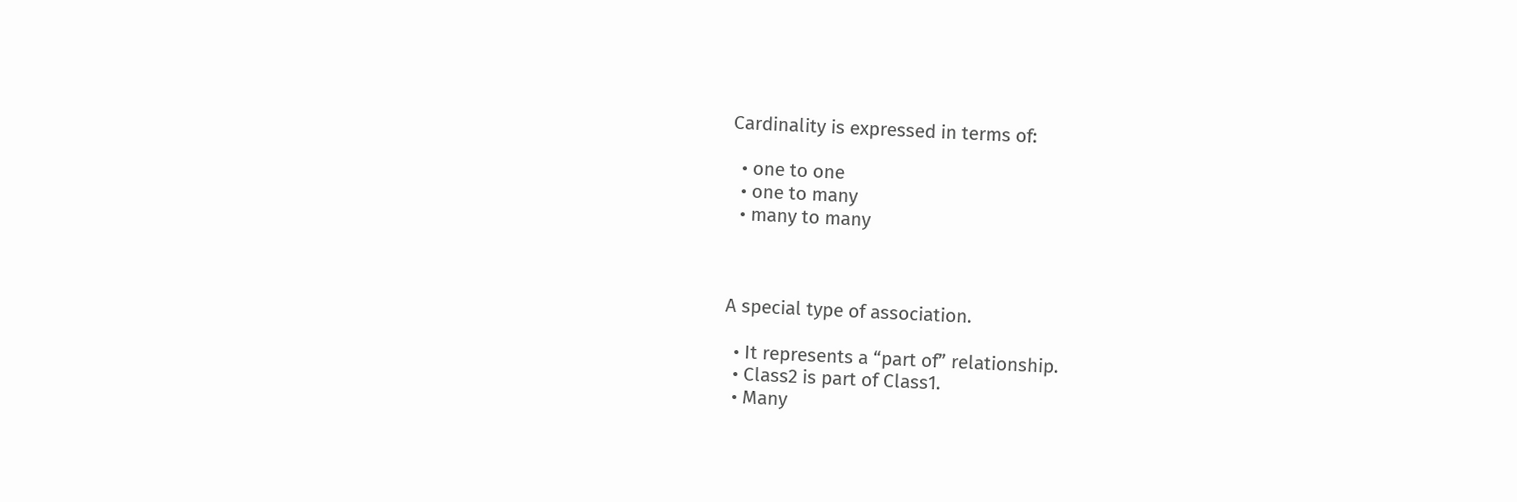Cardinality is expressed in terms of:

  • one to one
  • one to many
  • many to many



A special type of association.

  • It represents a “part of” relationship.
  • Class2 is part of Class1.
  • Many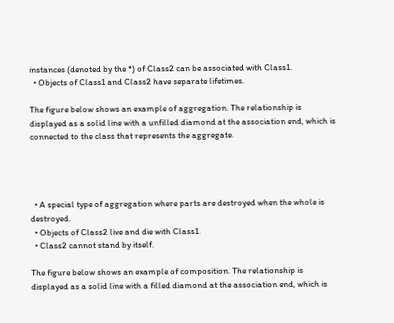instances (denoted by the *) of Class2 can be associated with Class1.
  • Objects of Class1 and Class2 have separate lifetimes.

The figure below shows an example of aggregation. The relationship is displayed as a solid line with a unfilled diamond at the association end, which is connected to the class that represents the aggregate.




  • A special type of aggregation where parts are destroyed when the whole is destroyed.
  • Objects of Class2 live and die with Class1.
  • Class2 cannot stand by itself.

The figure below shows an example of composition. The relationship is displayed as a solid line with a filled diamond at the association end, which is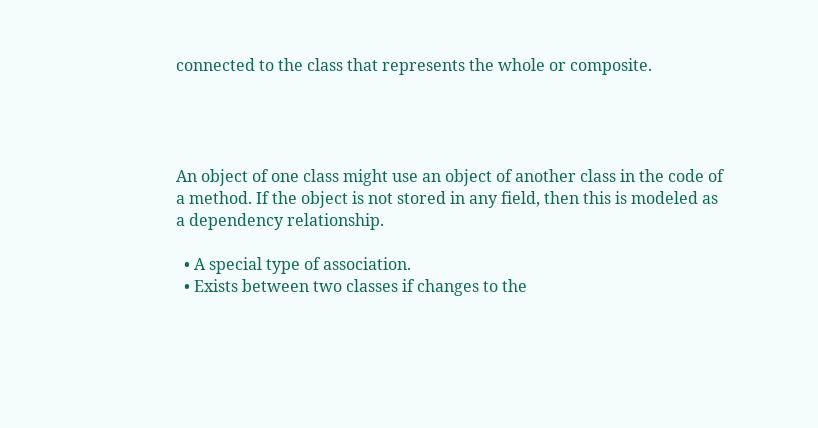connected to the class that represents the whole or composite.




An object of one class might use an object of another class in the code of a method. If the object is not stored in any field, then this is modeled as a dependency relationship.

  • A special type of association.
  • Exists between two classes if changes to the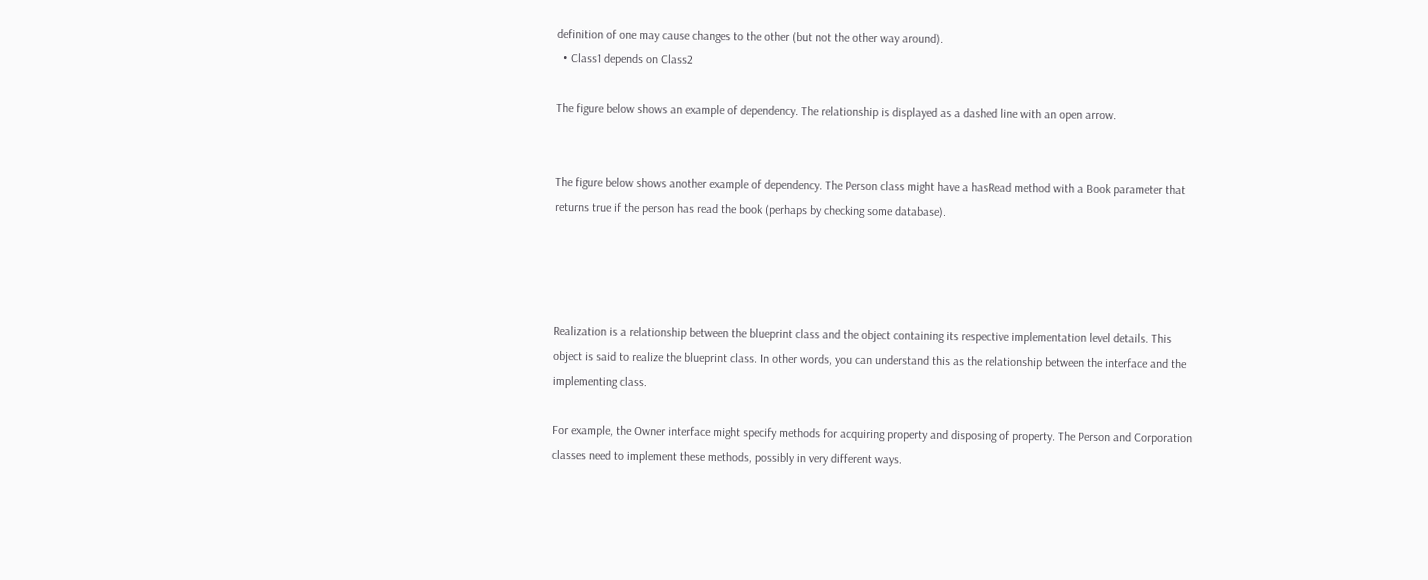definition of one may cause changes to the other (but not the other way around).
  • Class1 depends on Class2

The figure below shows an example of dependency. The relationship is displayed as a dashed line with an open arrow.


The figure below shows another example of dependency. The Person class might have a hasRead method with a Book parameter that returns true if the person has read the book (perhaps by checking some database).




Realization is a relationship between the blueprint class and the object containing its respective implementation level details. This object is said to realize the blueprint class. In other words, you can understand this as the relationship between the interface and the implementing class.

For example, the Owner interface might specify methods for acquiring property and disposing of property. The Person and Corporation classes need to implement these methods, possibly in very different ways.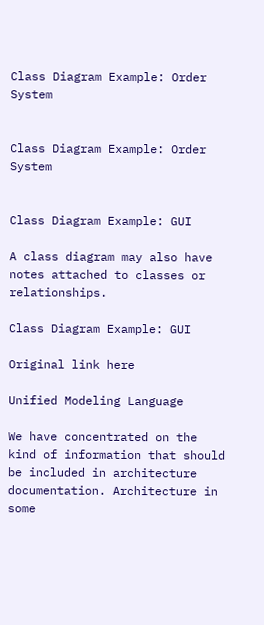Class Diagram Example: Order System


Class Diagram Example: Order System


Class Diagram Example: GUI

A class diagram may also have notes attached to classes or relationships.

Class Diagram Example: GUI

Original link here

Unified Modeling Language

We have concentrated on the kind of information that should be included in architecture documentation. Architecture in some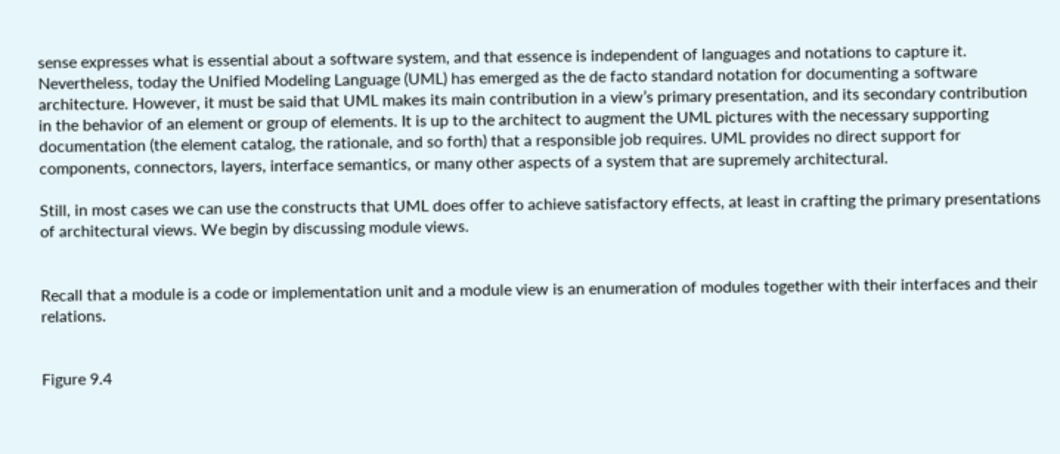sense expresses what is essential about a software system, and that essence is independent of languages and notations to capture it. Nevertheless, today the Unified Modeling Language (UML) has emerged as the de facto standard notation for documenting a software architecture. However, it must be said that UML makes its main contribution in a view’s primary presentation, and its secondary contribution in the behavior of an element or group of elements. It is up to the architect to augment the UML pictures with the necessary supporting documentation (the element catalog, the rationale, and so forth) that a responsible job requires. UML provides no direct support for components, connectors, layers, interface semantics, or many other aspects of a system that are supremely architectural.

Still, in most cases we can use the constructs that UML does offer to achieve satisfactory effects, at least in crafting the primary presentations of architectural views. We begin by discussing module views.


Recall that a module is a code or implementation unit and a module view is an enumeration of modules together with their interfaces and their relations.


Figure 9.4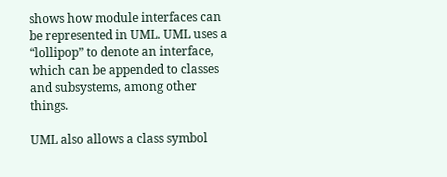shows how module interfaces can be represented in UML. UML uses a “lollipop” to denote an interface, which can be appended to classes and subsystems, among other things.

UML also allows a class symbol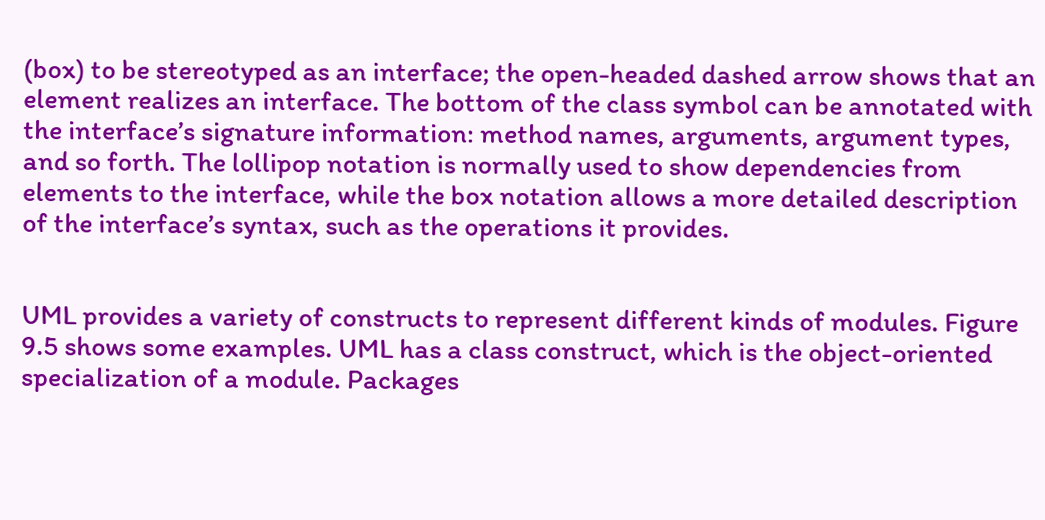(box) to be stereotyped as an interface; the open-headed dashed arrow shows that an element realizes an interface. The bottom of the class symbol can be annotated with the interface’s signature information: method names, arguments, argument types, and so forth. The lollipop notation is normally used to show dependencies from elements to the interface, while the box notation allows a more detailed description of the interface’s syntax, such as the operations it provides.


UML provides a variety of constructs to represent different kinds of modules. Figure 9.5 shows some examples. UML has a class construct, which is the object-oriented specialization of a module. Packages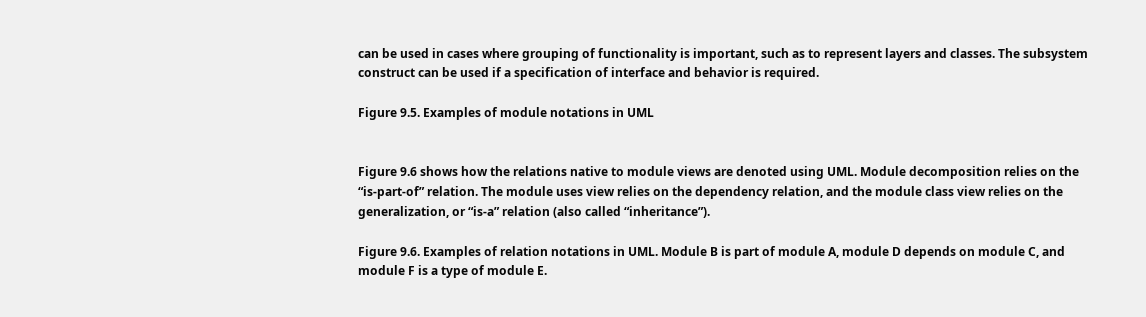can be used in cases where grouping of functionality is important, such as to represent layers and classes. The subsystem construct can be used if a specification of interface and behavior is required.

Figure 9.5. Examples of module notations in UML


Figure 9.6 shows how the relations native to module views are denoted using UML. Module decomposition relies on the “is-part-of” relation. The module uses view relies on the dependency relation, and the module class view relies on the generalization, or “is-a” relation (also called “inheritance”).

Figure 9.6. Examples of relation notations in UML. Module B is part of module A, module D depends on module C, and module F is a type of module E.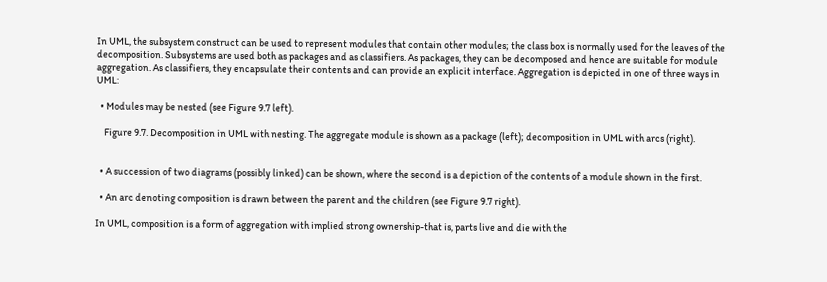In UML, the subsystem construct can be used to represent modules that contain other modules; the class box is normally used for the leaves of the decomposition. Subsystems are used both as packages and as classifiers. As packages, they can be decomposed and hence are suitable for module aggregation. As classifiers, they encapsulate their contents and can provide an explicit interface. Aggregation is depicted in one of three ways in UML:

  • Modules may be nested (see Figure 9.7 left).

    Figure 9.7. Decomposition in UML with nesting. The aggregate module is shown as a package (left); decomposition in UML with arcs (right).


  • A succession of two diagrams (possibly linked) can be shown, where the second is a depiction of the contents of a module shown in the first.

  • An arc denoting composition is drawn between the parent and the children (see Figure 9.7 right).

In UML, composition is a form of aggregation with implied strong ownership-that is, parts live and die with the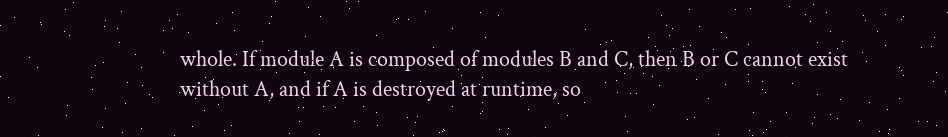whole. If module A is composed of modules B and C, then B or C cannot exist without A, and if A is destroyed at runtime, so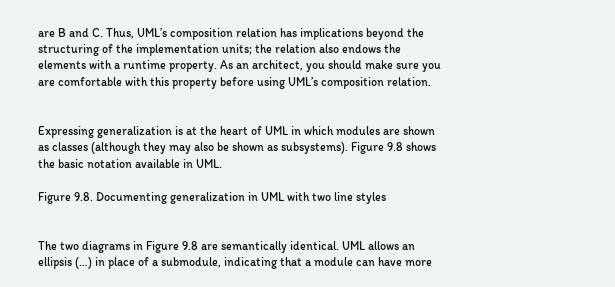are B and C. Thus, UML’s composition relation has implications beyond the structuring of the implementation units; the relation also endows the elements with a runtime property. As an architect, you should make sure you are comfortable with this property before using UML’s composition relation.


Expressing generalization is at the heart of UML in which modules are shown as classes (although they may also be shown as subsystems). Figure 9.8 shows the basic notation available in UML.

Figure 9.8. Documenting generalization in UML with two line styles


The two diagrams in Figure 9.8 are semantically identical. UML allows an ellipsis (…) in place of a submodule, indicating that a module can have more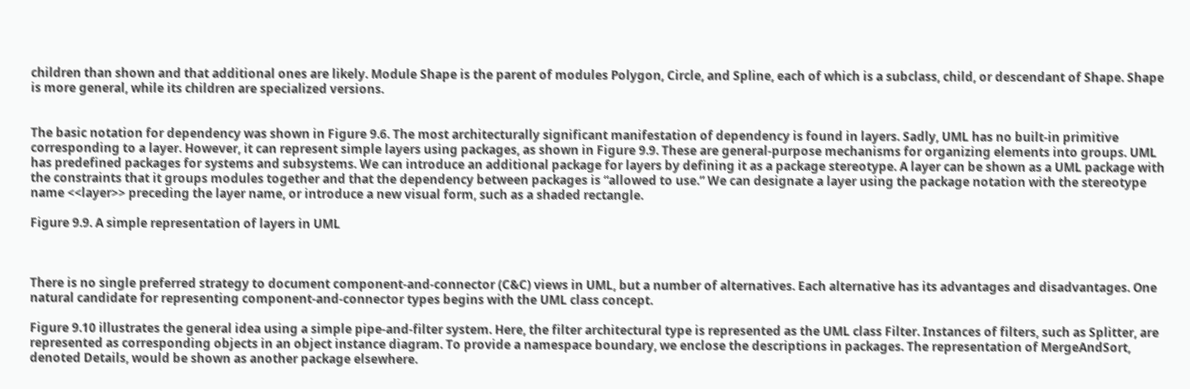children than shown and that additional ones are likely. Module Shape is the parent of modules Polygon, Circle, and Spline, each of which is a subclass, child, or descendant of Shape. Shape is more general, while its children are specialized versions.


The basic notation for dependency was shown in Figure 9.6. The most architecturally significant manifestation of dependency is found in layers. Sadly, UML has no built-in primitive corresponding to a layer. However, it can represent simple layers using packages, as shown in Figure 9.9. These are general-purpose mechanisms for organizing elements into groups. UML has predefined packages for systems and subsystems. We can introduce an additional package for layers by defining it as a package stereotype. A layer can be shown as a UML package with the constraints that it groups modules together and that the dependency between packages is “allowed to use.” We can designate a layer using the package notation with the stereotype name <<layer>> preceding the layer name, or introduce a new visual form, such as a shaded rectangle.

Figure 9.9. A simple representation of layers in UML



There is no single preferred strategy to document component-and-connector (C&C) views in UML, but a number of alternatives. Each alternative has its advantages and disadvantages. One natural candidate for representing component-and-connector types begins with the UML class concept.

Figure 9.10 illustrates the general idea using a simple pipe-and-filter system. Here, the filter architectural type is represented as the UML class Filter. Instances of filters, such as Splitter, are represented as corresponding objects in an object instance diagram. To provide a namespace boundary, we enclose the descriptions in packages. The representation of MergeAndSort, denoted Details, would be shown as another package elsewhere.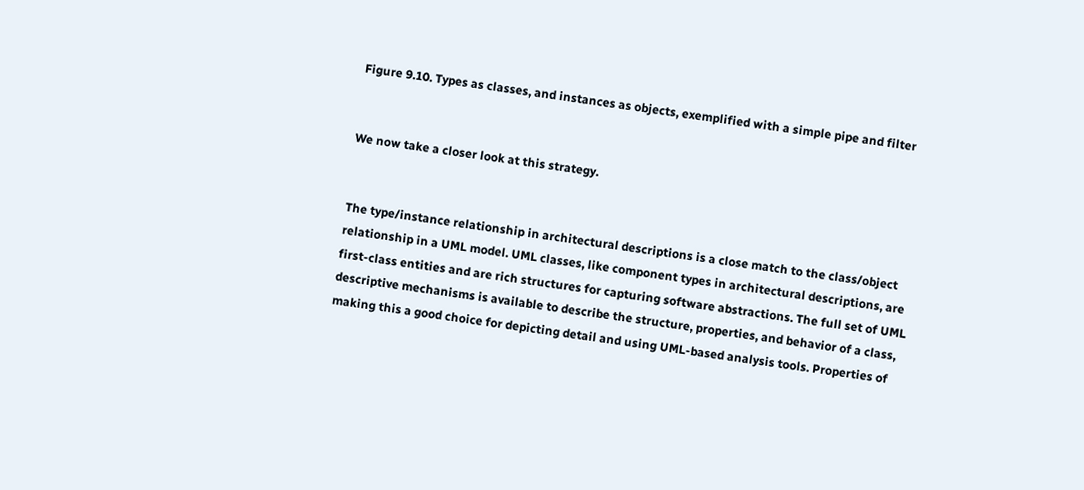Figure 9.10. Types as classes, and instances as objects, exemplified with a simple pipe and filter


We now take a closer look at this strategy.


The type/instance relationship in architectural descriptions is a close match to the class/object relationship in a UML model. UML classes, like component types in architectural descriptions, are first-class entities and are rich structures for capturing software abstractions. The full set of UML descriptive mechanisms is available to describe the structure, properties, and behavior of a class, making this a good choice for depicting detail and using UML-based analysis tools. Properties of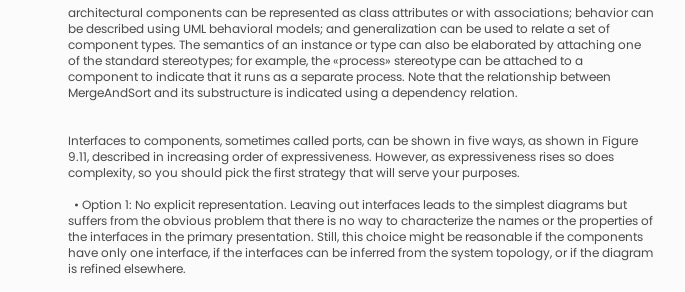architectural components can be represented as class attributes or with associations; behavior can be described using UML behavioral models; and generalization can be used to relate a set of component types. The semantics of an instance or type can also be elaborated by attaching one of the standard stereotypes; for example, the «process» stereotype can be attached to a component to indicate that it runs as a separate process. Note that the relationship between MergeAndSort and its substructure is indicated using a dependency relation.


Interfaces to components, sometimes called ports, can be shown in five ways, as shown in Figure 9.11, described in increasing order of expressiveness. However, as expressiveness rises so does complexity, so you should pick the first strategy that will serve your purposes.

  • Option 1: No explicit representation. Leaving out interfaces leads to the simplest diagrams but suffers from the obvious problem that there is no way to characterize the names or the properties of the interfaces in the primary presentation. Still, this choice might be reasonable if the components have only one interface, if the interfaces can be inferred from the system topology, or if the diagram is refined elsewhere.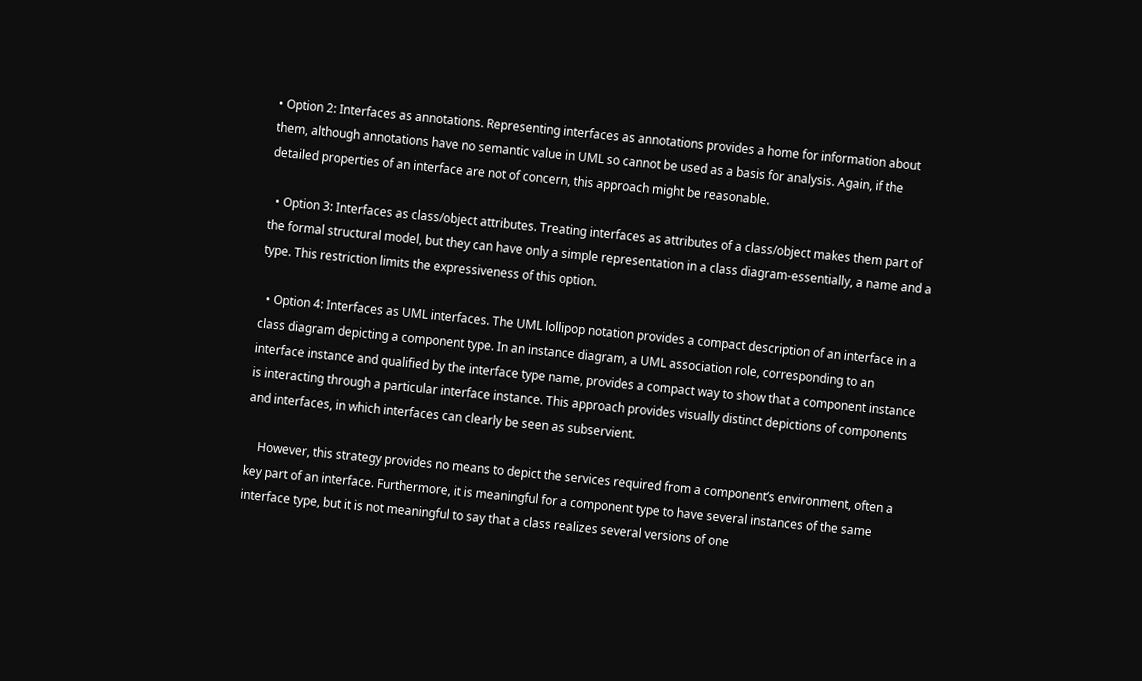• Option 2: Interfaces as annotations. Representing interfaces as annotations provides a home for information about them, although annotations have no semantic value in UML so cannot be used as a basis for analysis. Again, if the detailed properties of an interface are not of concern, this approach might be reasonable.

  • Option 3: Interfaces as class/object attributes. Treating interfaces as attributes of a class/object makes them part of the formal structural model, but they can have only a simple representation in a class diagram-essentially, a name and a type. This restriction limits the expressiveness of this option.

  • Option 4: Interfaces as UML interfaces. The UML lollipop notation provides a compact description of an interface in a class diagram depicting a component type. In an instance diagram, a UML association role, corresponding to an interface instance and qualified by the interface type name, provides a compact way to show that a component instance is interacting through a particular interface instance. This approach provides visually distinct depictions of components and interfaces, in which interfaces can clearly be seen as subservient.

    However, this strategy provides no means to depict the services required from a component’s environment, often a key part of an interface. Furthermore, it is meaningful for a component type to have several instances of the same interface type, but it is not meaningful to say that a class realizes several versions of one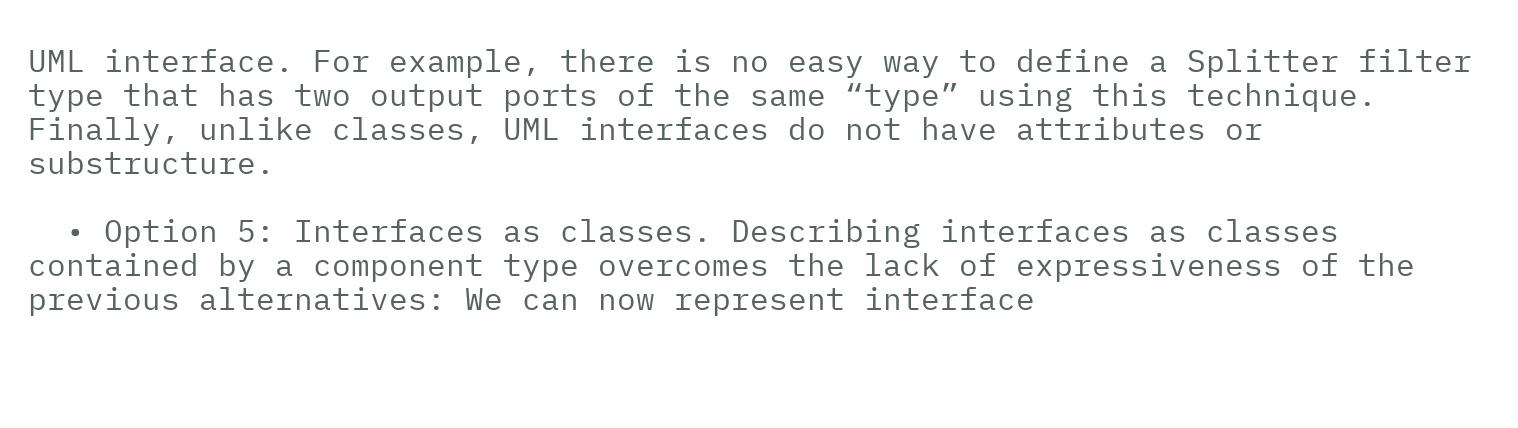UML interface. For example, there is no easy way to define a Splitter filter type that has two output ports of the same “type” using this technique. Finally, unlike classes, UML interfaces do not have attributes or substructure.

  • Option 5: Interfaces as classes. Describing interfaces as classes contained by a component type overcomes the lack of expressiveness of the previous alternatives: We can now represent interface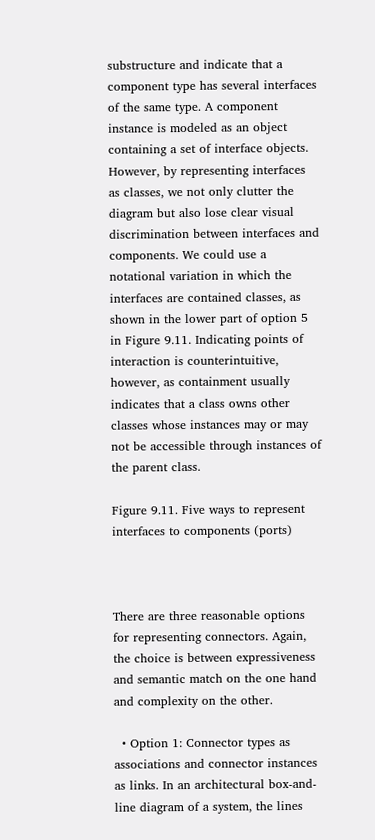substructure and indicate that a component type has several interfaces of the same type. A component instance is modeled as an object containing a set of interface objects. However, by representing interfaces as classes, we not only clutter the diagram but also lose clear visual discrimination between interfaces and components. We could use a notational variation in which the interfaces are contained classes, as shown in the lower part of option 5 in Figure 9.11. Indicating points of interaction is counterintuitive, however, as containment usually indicates that a class owns other classes whose instances may or may not be accessible through instances of the parent class.

Figure 9.11. Five ways to represent interfaces to components (ports)



There are three reasonable options for representing connectors. Again, the choice is between expressiveness and semantic match on the one hand and complexity on the other.

  • Option 1: Connector types as associations and connector instances as links. In an architectural box-and-line diagram of a system, the lines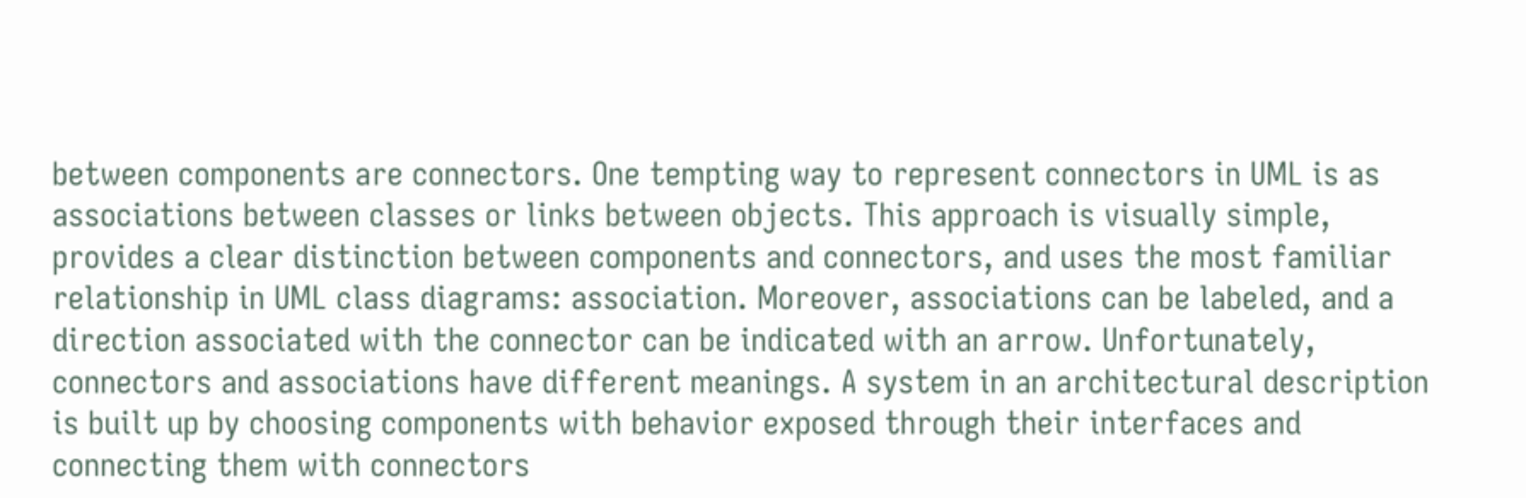between components are connectors. One tempting way to represent connectors in UML is as associations between classes or links between objects. This approach is visually simple, provides a clear distinction between components and connectors, and uses the most familiar relationship in UML class diagrams: association. Moreover, associations can be labeled, and a direction associated with the connector can be indicated with an arrow. Unfortunately, connectors and associations have different meanings. A system in an architectural description is built up by choosing components with behavior exposed through their interfaces and connecting them with connectors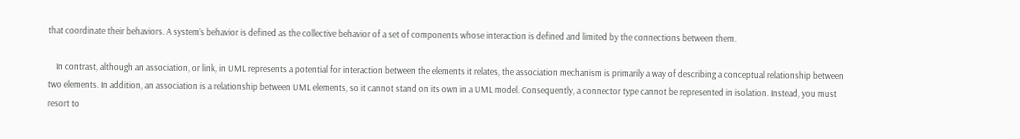that coordinate their behaviors. A system’s behavior is defined as the collective behavior of a set of components whose interaction is defined and limited by the connections between them.

    In contrast, although an association, or link, in UML represents a potential for interaction between the elements it relates, the association mechanism is primarily a way of describing a conceptual relationship between two elements. In addition, an association is a relationship between UML elements, so it cannot stand on its own in a UML model. Consequently, a connector type cannot be represented in isolation. Instead, you must resort to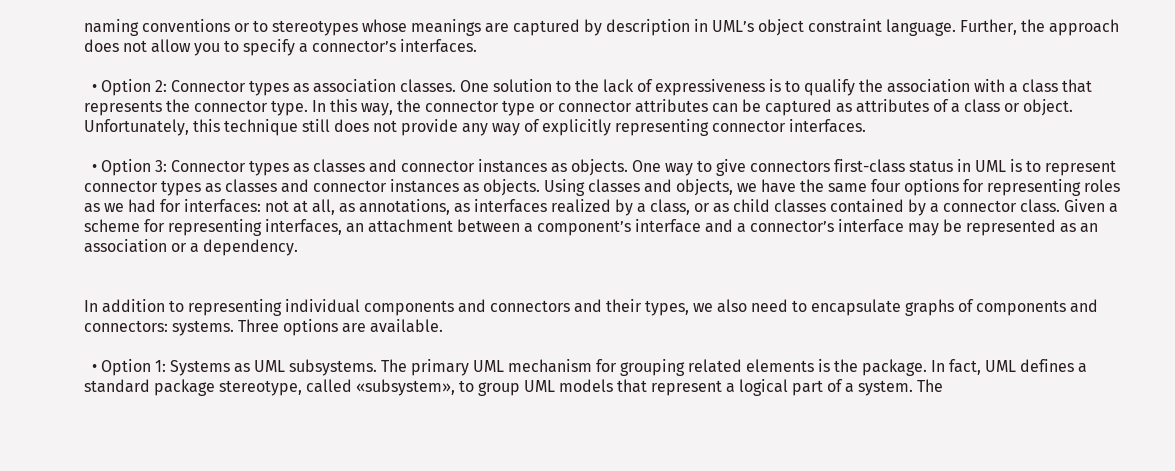naming conventions or to stereotypes whose meanings are captured by description in UML’s object constraint language. Further, the approach does not allow you to specify a connector’s interfaces.

  • Option 2: Connector types as association classes. One solution to the lack of expressiveness is to qualify the association with a class that represents the connector type. In this way, the connector type or connector attributes can be captured as attributes of a class or object. Unfortunately, this technique still does not provide any way of explicitly representing connector interfaces.

  • Option 3: Connector types as classes and connector instances as objects. One way to give connectors first-class status in UML is to represent connector types as classes and connector instances as objects. Using classes and objects, we have the same four options for representing roles as we had for interfaces: not at all, as annotations, as interfaces realized by a class, or as child classes contained by a connector class. Given a scheme for representing interfaces, an attachment between a component’s interface and a connector’s interface may be represented as an association or a dependency.


In addition to representing individual components and connectors and their types, we also need to encapsulate graphs of components and connectors: systems. Three options are available.

  • Option 1: Systems as UML subsystems. The primary UML mechanism for grouping related elements is the package. In fact, UML defines a standard package stereotype, called «subsystem», to group UML models that represent a logical part of a system. The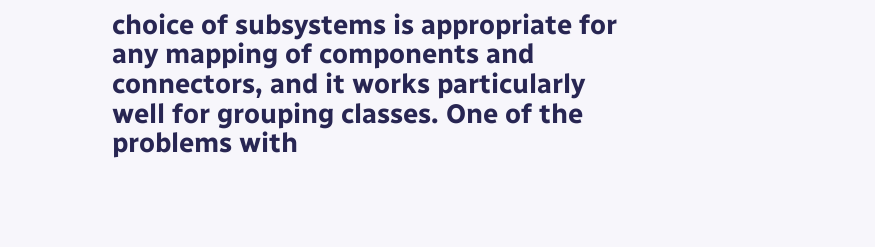choice of subsystems is appropriate for any mapping of components and connectors, and it works particularly well for grouping classes. One of the problems with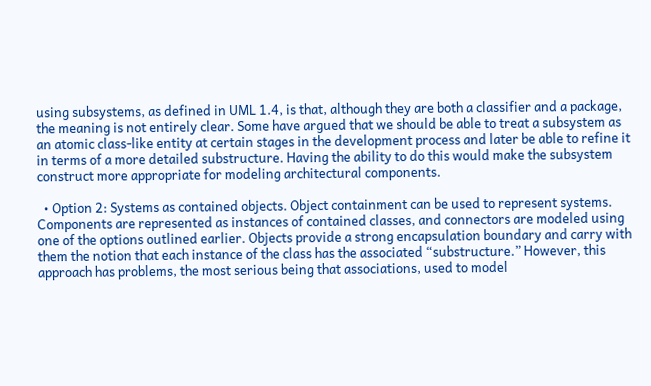using subsystems, as defined in UML 1.4, is that, although they are both a classifier and a package, the meaning is not entirely clear. Some have argued that we should be able to treat a subsystem as an atomic class-like entity at certain stages in the development process and later be able to refine it in terms of a more detailed substructure. Having the ability to do this would make the subsystem construct more appropriate for modeling architectural components.

  • Option 2: Systems as contained objects. Object containment can be used to represent systems. Components are represented as instances of contained classes, and connectors are modeled using one of the options outlined earlier. Objects provide a strong encapsulation boundary and carry with them the notion that each instance of the class has the associated “substructure.” However, this approach has problems, the most serious being that associations, used to model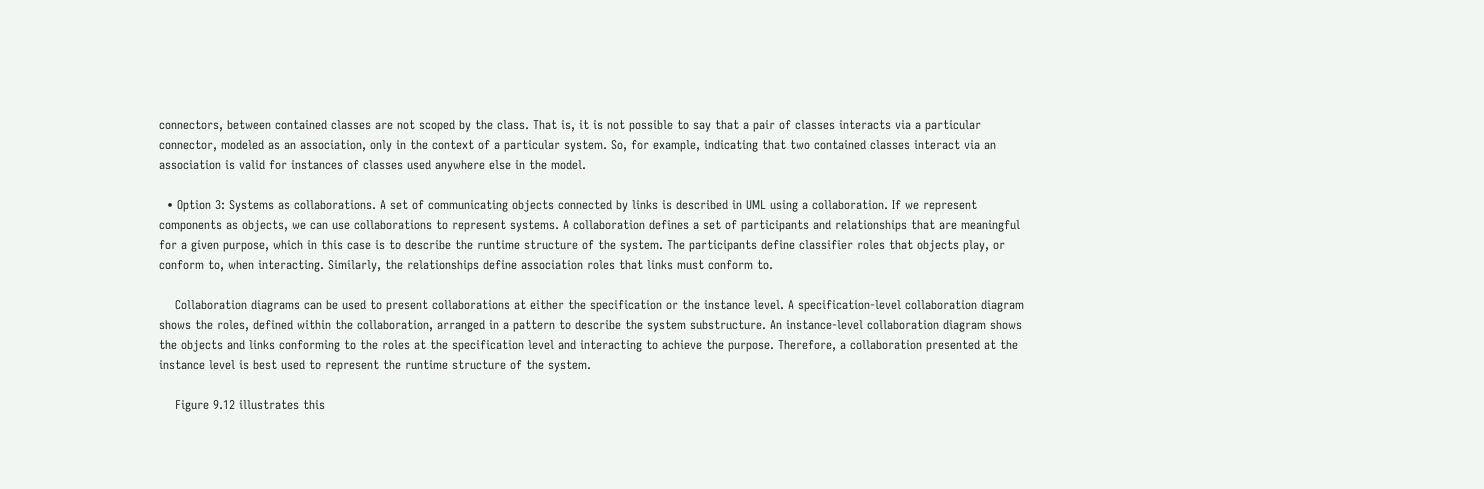connectors, between contained classes are not scoped by the class. That is, it is not possible to say that a pair of classes interacts via a particular connector, modeled as an association, only in the context of a particular system. So, for example, indicating that two contained classes interact via an association is valid for instances of classes used anywhere else in the model.

  • Option 3: Systems as collaborations. A set of communicating objects connected by links is described in UML using a collaboration. If we represent components as objects, we can use collaborations to represent systems. A collaboration defines a set of participants and relationships that are meaningful for a given purpose, which in this case is to describe the runtime structure of the system. The participants define classifier roles that objects play, or conform to, when interacting. Similarly, the relationships define association roles that links must conform to.

    Collaboration diagrams can be used to present collaborations at either the specification or the instance level. A specification-level collaboration diagram shows the roles, defined within the collaboration, arranged in a pattern to describe the system substructure. An instance-level collaboration diagram shows the objects and links conforming to the roles at the specification level and interacting to achieve the purpose. Therefore, a collaboration presented at the instance level is best used to represent the runtime structure of the system.

    Figure 9.12 illustrates this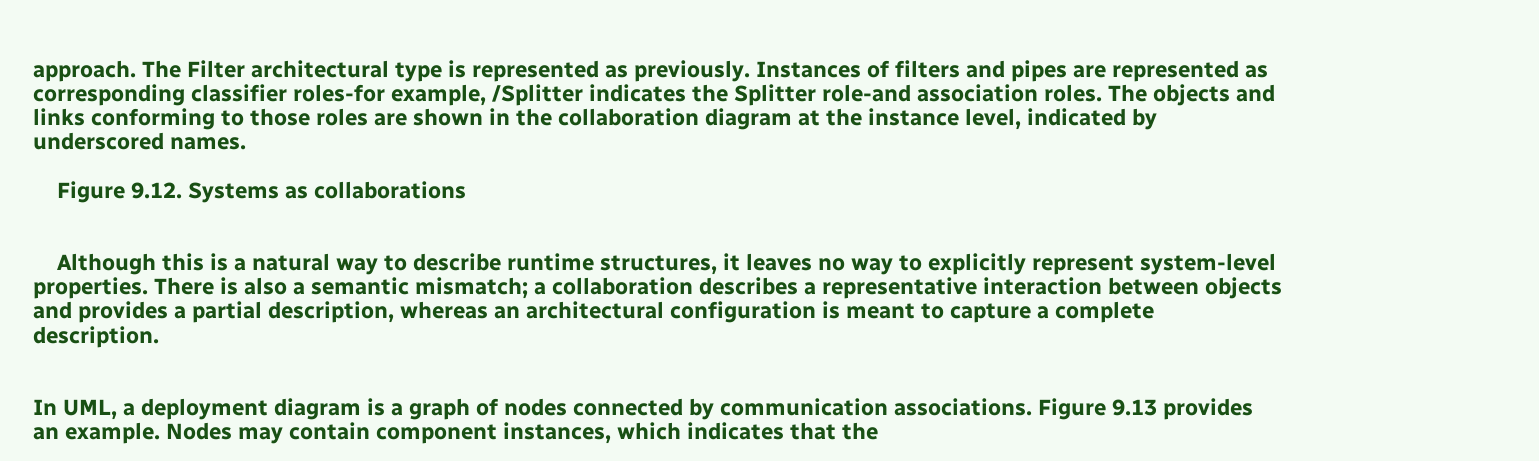approach. The Filter architectural type is represented as previously. Instances of filters and pipes are represented as corresponding classifier roles-for example, /Splitter indicates the Splitter role-and association roles. The objects and links conforming to those roles are shown in the collaboration diagram at the instance level, indicated by underscored names.

    Figure 9.12. Systems as collaborations


    Although this is a natural way to describe runtime structures, it leaves no way to explicitly represent system-level properties. There is also a semantic mismatch; a collaboration describes a representative interaction between objects and provides a partial description, whereas an architectural configuration is meant to capture a complete description.


In UML, a deployment diagram is a graph of nodes connected by communication associations. Figure 9.13 provides an example. Nodes may contain component instances, which indicates that the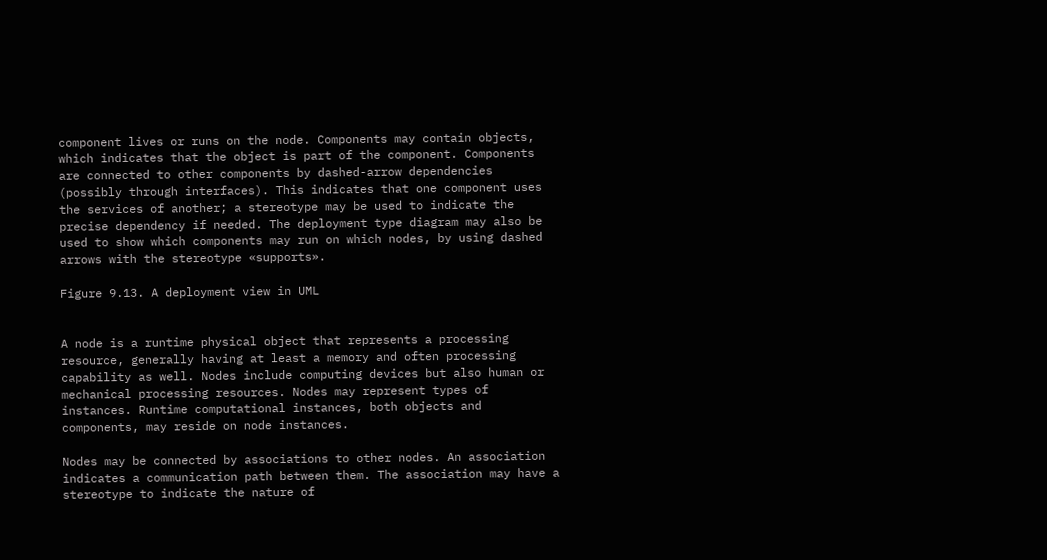component lives or runs on the node. Components may contain objects, which indicates that the object is part of the component. Components are connected to other components by dashed-arrow dependencies (possibly through interfaces). This indicates that one component uses the services of another; a stereotype may be used to indicate the precise dependency if needed. The deployment type diagram may also be used to show which components may run on which nodes, by using dashed arrows with the stereotype «supports».

Figure 9.13. A deployment view in UML


A node is a runtime physical object that represents a processing resource, generally having at least a memory and often processing capability as well. Nodes include computing devices but also human or mechanical processing resources. Nodes may represent types of instances. Runtime computational instances, both objects and components, may reside on node instances.

Nodes may be connected by associations to other nodes. An association indicates a communication path between them. The association may have a stereotype to indicate the nature of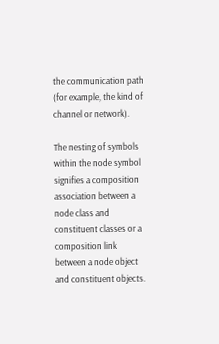the communication path (for example, the kind of channel or network).

The nesting of symbols within the node symbol signifies a composition association between a node class and constituent classes or a composition link between a node object and constituent objects.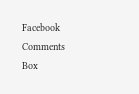Facebook Comments Box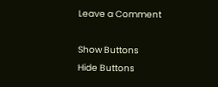Leave a Comment

Show Buttons
Hide Buttons